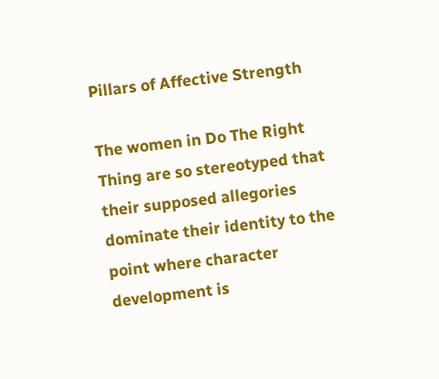Pillars of Affective Strength

The women in Do The Right Thing are so stereotyped that their supposed allegories  dominate their identity to the point where character development is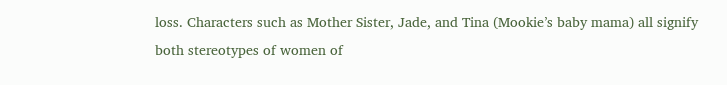loss. Characters such as Mother Sister, Jade, and Tina (Mookie’s baby mama) all signify both stereotypes of women of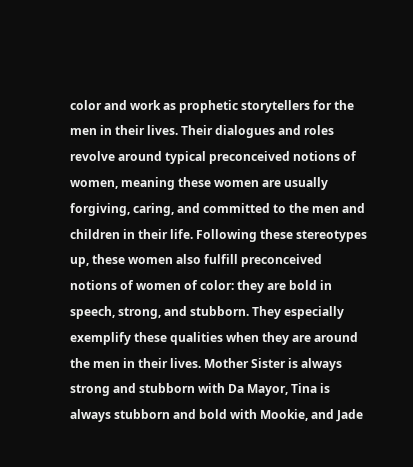color and work as prophetic storytellers for the men in their lives. Their dialogues and roles revolve around typical preconceived notions of women, meaning these women are usually forgiving, caring, and committed to the men and children in their life. Following these stereotypes up, these women also fulfill preconceived notions of women of color: they are bold in speech, strong, and stubborn. They especially exemplify these qualities when they are around the men in their lives. Mother Sister is always strong and stubborn with Da Mayor, Tina is always stubborn and bold with Mookie, and Jade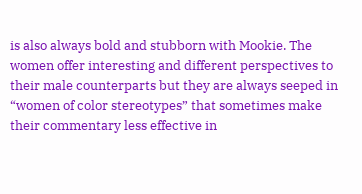is also always bold and stubborn with Mookie. The women offer interesting and different perspectives to their male counterparts but they are always seeped in “women of color stereotypes” that sometimes make their commentary less effective in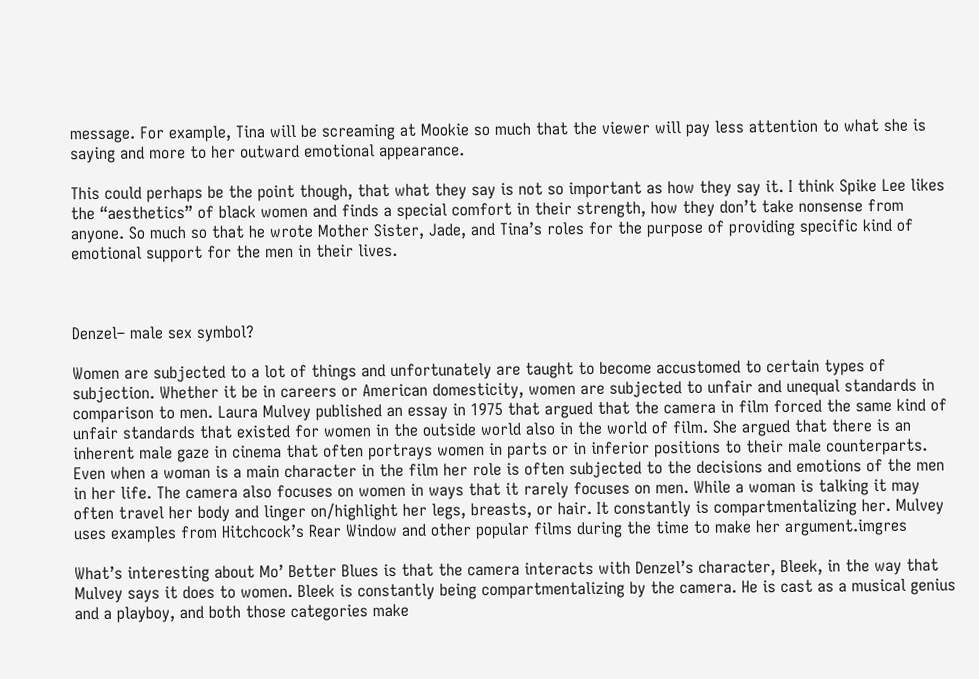message. For example, Tina will be screaming at Mookie so much that the viewer will pay less attention to what she is saying and more to her outward emotional appearance.

This could perhaps be the point though, that what they say is not so important as how they say it. I think Spike Lee likes the “aesthetics” of black women and finds a special comfort in their strength, how they don’t take nonsense from anyone. So much so that he wrote Mother Sister, Jade, and Tina’s roles for the purpose of providing specific kind of emotional support for the men in their lives.



Denzel– male sex symbol?

Women are subjected to a lot of things and unfortunately are taught to become accustomed to certain types of subjection. Whether it be in careers or American domesticity, women are subjected to unfair and unequal standards in comparison to men. Laura Mulvey published an essay in 1975 that argued that the camera in film forced the same kind of unfair standards that existed for women in the outside world also in the world of film. She argued that there is an inherent male gaze in cinema that often portrays women in parts or in inferior positions to their male counterparts. Even when a woman is a main character in the film her role is often subjected to the decisions and emotions of the men in her life. The camera also focuses on women in ways that it rarely focuses on men. While a woman is talking it may often travel her body and linger on/highlight her legs, breasts, or hair. It constantly is compartmentalizing her. Mulvey uses examples from Hitchcock’s Rear Window and other popular films during the time to make her argument.imgres

What’s interesting about Mo’ Better Blues is that the camera interacts with Denzel’s character, Bleek, in the way that Mulvey says it does to women. Bleek is constantly being compartmentalizing by the camera. He is cast as a musical genius and a playboy, and both those categories make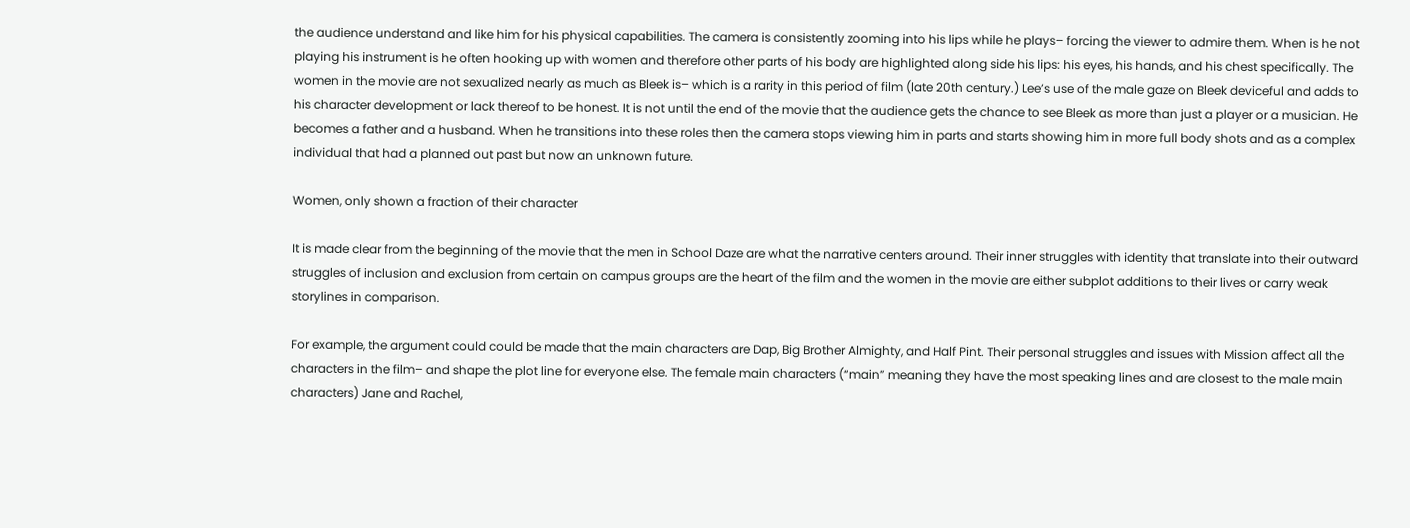the audience understand and like him for his physical capabilities. The camera is consistently zooming into his lips while he plays– forcing the viewer to admire them. When is he not playing his instrument is he often hooking up with women and therefore other parts of his body are highlighted along side his lips: his eyes, his hands, and his chest specifically. The women in the movie are not sexualized nearly as much as Bleek is– which is a rarity in this period of film (late 20th century.) Lee’s use of the male gaze on Bleek deviceful and adds to his character development or lack thereof to be honest. It is not until the end of the movie that the audience gets the chance to see Bleek as more than just a player or a musician. He becomes a father and a husband. When he transitions into these roles then the camera stops viewing him in parts and starts showing him in more full body shots and as a complex individual that had a planned out past but now an unknown future.

Women, only shown a fraction of their character

It is made clear from the beginning of the movie that the men in School Daze are what the narrative centers around. Their inner struggles with identity that translate into their outward struggles of inclusion and exclusion from certain on campus groups are the heart of the film and the women in the movie are either subplot additions to their lives or carry weak storylines in comparison.

For example, the argument could could be made that the main characters are Dap, Big Brother Almighty, and Half Pint. Their personal struggles and issues with Mission affect all the characters in the film– and shape the plot line for everyone else. The female main characters (“main” meaning they have the most speaking lines and are closest to the male main characters) Jane and Rachel,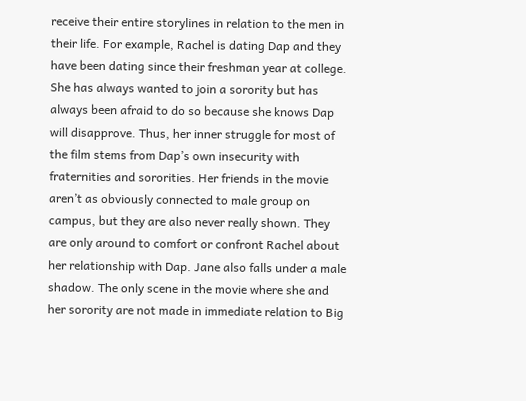receive their entire storylines in relation to the men in their life. For example, Rachel is dating Dap and they have been dating since their freshman year at college. She has always wanted to join a sorority but has always been afraid to do so because she knows Dap will disapprove. Thus, her inner struggle for most of the film stems from Dap’s own insecurity with fraternities and sororities. Her friends in the movie aren’t as obviously connected to male group on campus, but they are also never really shown. They are only around to comfort or confront Rachel about her relationship with Dap. Jane also falls under a male shadow. The only scene in the movie where she and her sorority are not made in immediate relation to Big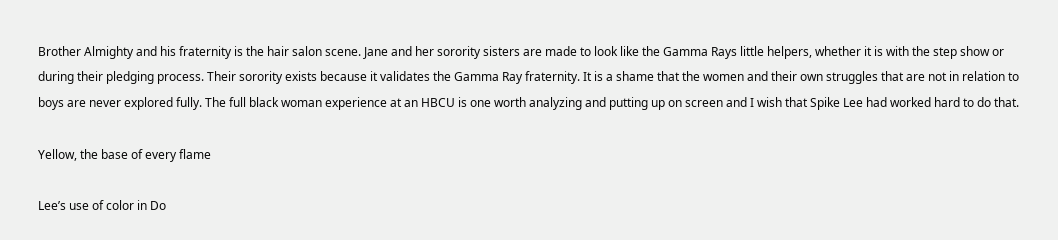Brother Almighty and his fraternity is the hair salon scene. Jane and her sorority sisters are made to look like the Gamma Rays little helpers, whether it is with the step show or during their pledging process. Their sorority exists because it validates the Gamma Ray fraternity. It is a shame that the women and their own struggles that are not in relation to boys are never explored fully. The full black woman experience at an HBCU is one worth analyzing and putting up on screen and I wish that Spike Lee had worked hard to do that.

Yellow, the base of every flame

Lee’s use of color in Do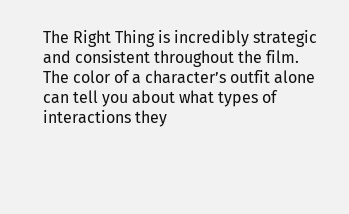The Right Thing is incredibly strategic and consistent throughout the film. The color of a character’s outfit alone can tell you about what types of interactions they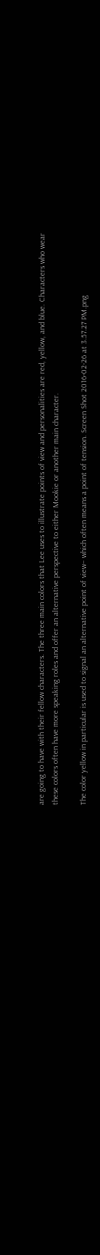are going to have with their fellow characters. The three main colors that Lee uses to illustrate points of view and personalities are red, yellow, and blue. Characters who wear these colors often have more speaking roles and offer an alternative perspective to either Mookie or another main character.

The color yellow in particular is used to signal an alternative point of view– which often means a point of tension. Screen Shot 2016-02-26 at 3.57.27 PM.png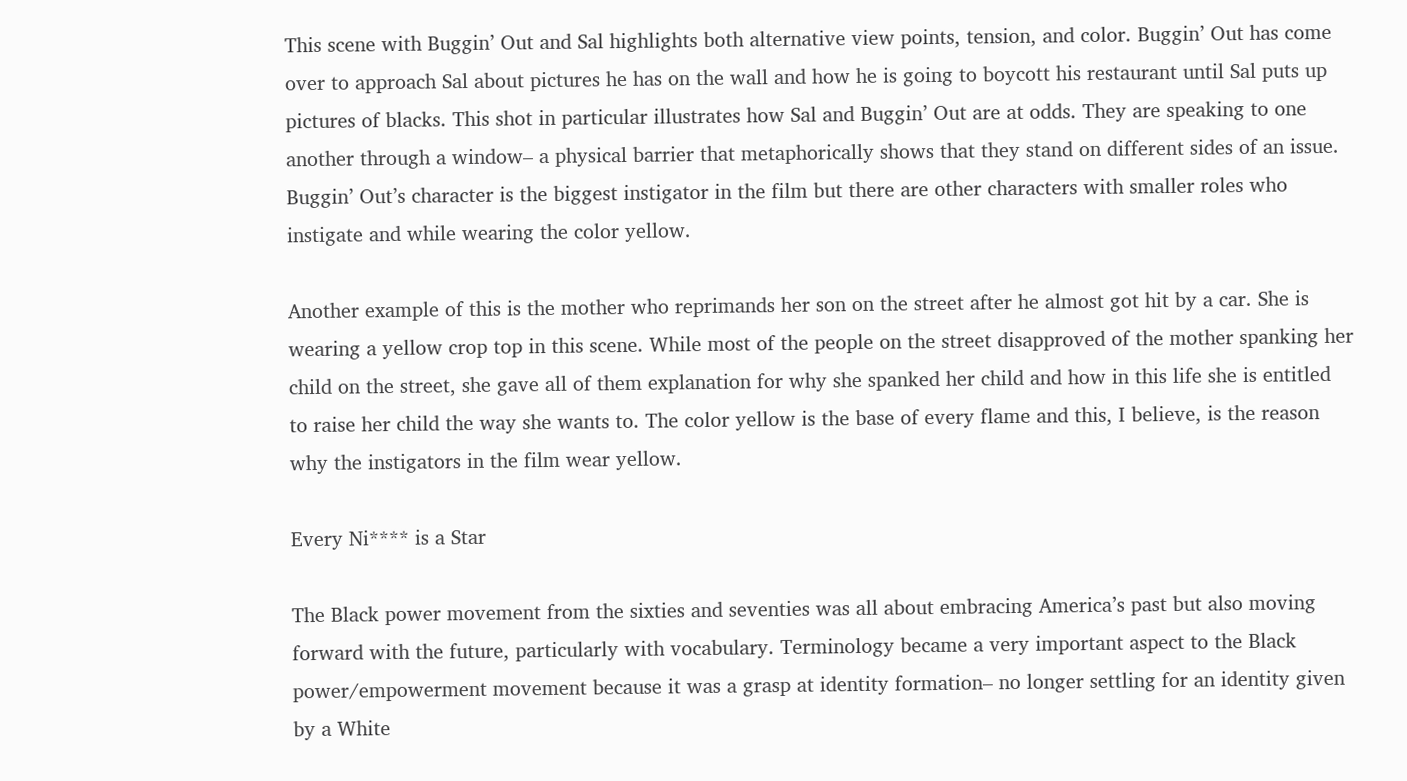This scene with Buggin’ Out and Sal highlights both alternative view points, tension, and color. Buggin’ Out has come over to approach Sal about pictures he has on the wall and how he is going to boycott his restaurant until Sal puts up pictures of blacks. This shot in particular illustrates how Sal and Buggin’ Out are at odds. They are speaking to one another through a window– a physical barrier that metaphorically shows that they stand on different sides of an issue. Buggin’ Out’s character is the biggest instigator in the film but there are other characters with smaller roles who instigate and while wearing the color yellow.

Another example of this is the mother who reprimands her son on the street after he almost got hit by a car. She is wearing a yellow crop top in this scene. While most of the people on the street disapproved of the mother spanking her child on the street, she gave all of them explanation for why she spanked her child and how in this life she is entitled to raise her child the way she wants to. The color yellow is the base of every flame and this, I believe, is the reason why the instigators in the film wear yellow.

Every Ni**** is a Star

The Black power movement from the sixties and seventies was all about embracing America’s past but also moving forward with the future, particularly with vocabulary. Terminology became a very important aspect to the Black power/empowerment movement because it was a grasp at identity formation– no longer settling for an identity given by a White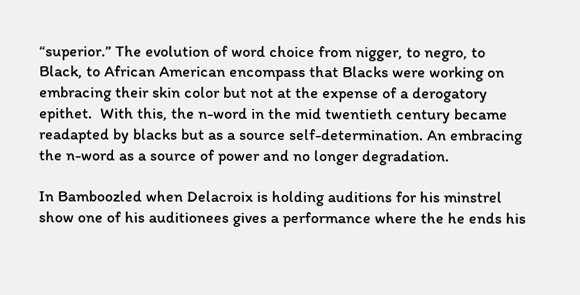“superior.” The evolution of word choice from nigger, to negro, to Black, to African American encompass that Blacks were working on embracing their skin color but not at the expense of a derogatory epithet.  With this, the n-word in the mid twentieth century became readapted by blacks but as a source self-determination. An embracing the n-word as a source of power and no longer degradation.

In Bamboozled when Delacroix is holding auditions for his minstrel show one of his auditionees gives a performance where the he ends his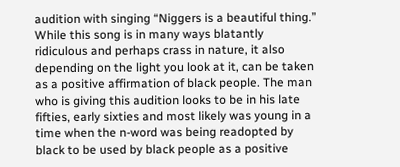audition with singing “Niggers is a beautiful thing.” While this song is in many ways blatantly ridiculous and perhaps crass in nature, it also depending on the light you look at it, can be taken as a positive affirmation of black people. The man who is giving this audition looks to be in his late fifties, early sixties and most likely was young in a time when the n-word was being readopted by black to be used by black people as a positive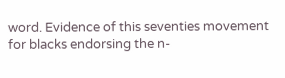word. Evidence of this seventies movement for blacks endorsing the n-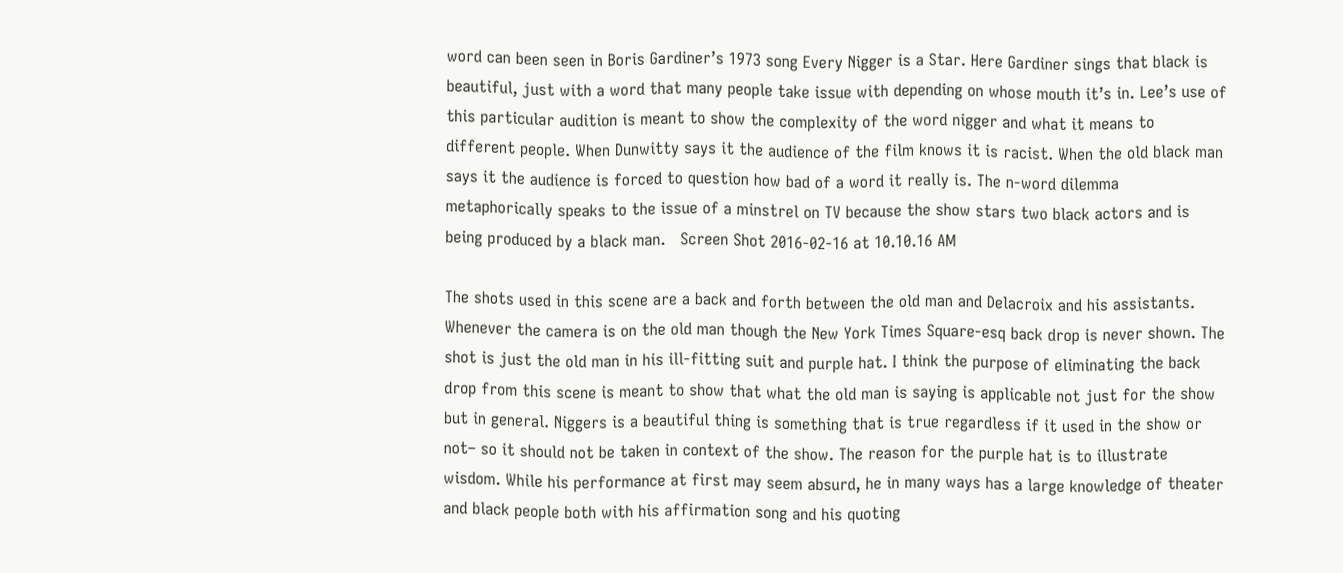word can been seen in Boris Gardiner’s 1973 song Every Nigger is a Star. Here Gardiner sings that black is beautiful, just with a word that many people take issue with depending on whose mouth it’s in. Lee’s use of this particular audition is meant to show the complexity of the word nigger and what it means to different people. When Dunwitty says it the audience of the film knows it is racist. When the old black man says it the audience is forced to question how bad of a word it really is. The n-word dilemma metaphorically speaks to the issue of a minstrel on TV because the show stars two black actors and is being produced by a black man.   Screen Shot 2016-02-16 at 10.10.16 AM

The shots used in this scene are a back and forth between the old man and Delacroix and his assistants. Whenever the camera is on the old man though the New York Times Square-esq back drop is never shown. The shot is just the old man in his ill-fitting suit and purple hat. I think the purpose of eliminating the back drop from this scene is meant to show that what the old man is saying is applicable not just for the show but in general. Niggers is a beautiful thing is something that is true regardless if it used in the show or not– so it should not be taken in context of the show. The reason for the purple hat is to illustrate wisdom. While his performance at first may seem absurd, he in many ways has a large knowledge of theater and black people both with his affirmation song and his quoting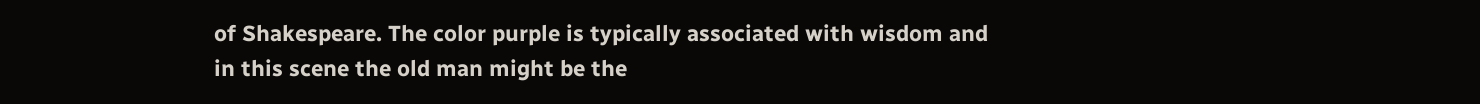of Shakespeare. The color purple is typically associated with wisdom and in this scene the old man might be the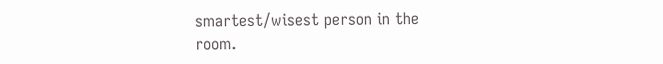smartest/wisest person in the room.